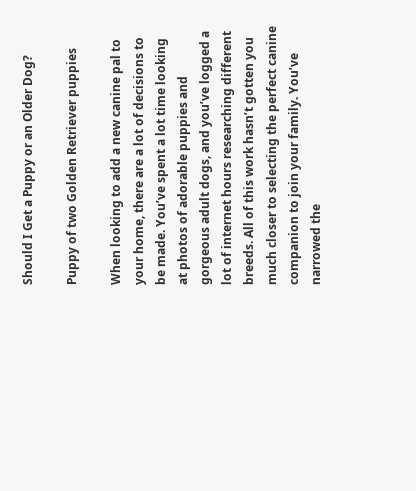Should I Get a Puppy or an Older Dog?

Puppy of two Golden Retriever puppies

When looking to add a new canine pal to your home, there are a lot of decisions to be made. You’ve spent a lot time looking at photos of adorable puppies and gorgeous adult dogs, and you’ve logged a lot of internet hours researching different breeds. All of this work hasn’t gotten you much closer to selecting the perfect canine companion to join your family. You’ve narrowed the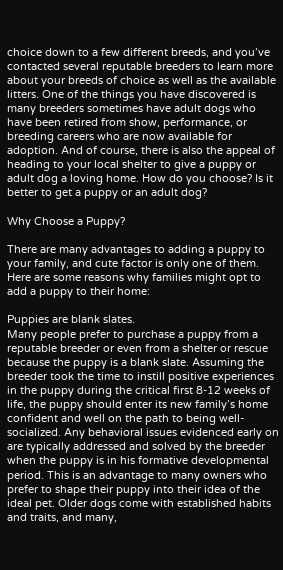choice down to a few different breeds, and you’ve contacted several reputable breeders to learn more about your breeds of choice as well as the available litters. One of the things you have discovered is many breeders sometimes have adult dogs who have been retired from show, performance, or breeding careers who are now available for adoption. And of course, there is also the appeal of heading to your local shelter to give a puppy or adult dog a loving home. How do you choose? Is it better to get a puppy or an adult dog?

Why Choose a Puppy?

There are many advantages to adding a puppy to your family, and cute factor is only one of them. Here are some reasons why families might opt to add a puppy to their home:

Puppies are blank slates.
Many people prefer to purchase a puppy from a reputable breeder or even from a shelter or rescue because the puppy is a blank slate. Assuming the breeder took the time to instill positive experiences in the puppy during the critical first 8-12 weeks of life, the puppy should enter its new family’s home confident and well on the path to being well-socialized. Any behavioral issues evidenced early on are typically addressed and solved by the breeder when the puppy is in his formative developmental period. This is an advantage to many owners who prefer to shape their puppy into their idea of the ideal pet. Older dogs come with established habits and traits, and many,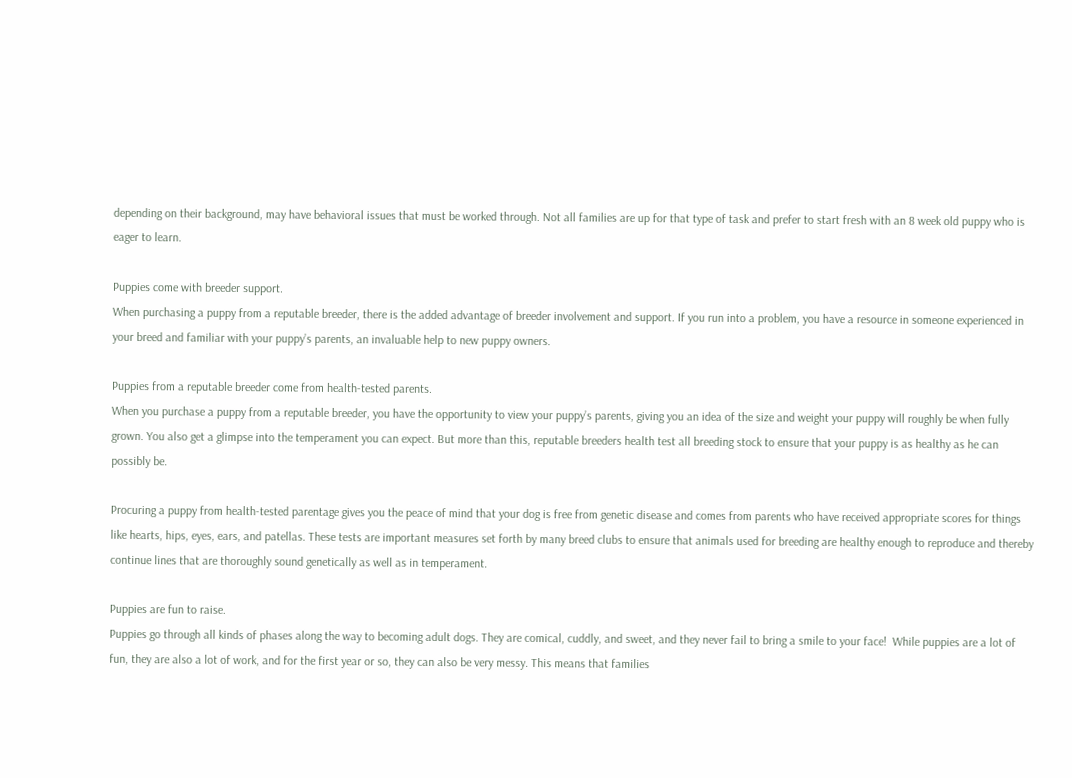depending on their background, may have behavioral issues that must be worked through. Not all families are up for that type of task and prefer to start fresh with an 8 week old puppy who is eager to learn.

Puppies come with breeder support.
When purchasing a puppy from a reputable breeder, there is the added advantage of breeder involvement and support. If you run into a problem, you have a resource in someone experienced in your breed and familiar with your puppy’s parents, an invaluable help to new puppy owners.

Puppies from a reputable breeder come from health-tested parents.
When you purchase a puppy from a reputable breeder, you have the opportunity to view your puppy’s parents, giving you an idea of the size and weight your puppy will roughly be when fully grown. You also get a glimpse into the temperament you can expect. But more than this, reputable breeders health test all breeding stock to ensure that your puppy is as healthy as he can possibly be.

Procuring a puppy from health-tested parentage gives you the peace of mind that your dog is free from genetic disease and comes from parents who have received appropriate scores for things like hearts, hips, eyes, ears, and patellas. These tests are important measures set forth by many breed clubs to ensure that animals used for breeding are healthy enough to reproduce and thereby continue lines that are thoroughly sound genetically as well as in temperament.

Puppies are fun to raise.
Puppies go through all kinds of phases along the way to becoming adult dogs. They are comical, cuddly, and sweet, and they never fail to bring a smile to your face!  While puppies are a lot of fun, they are also a lot of work, and for the first year or so, they can also be very messy. This means that families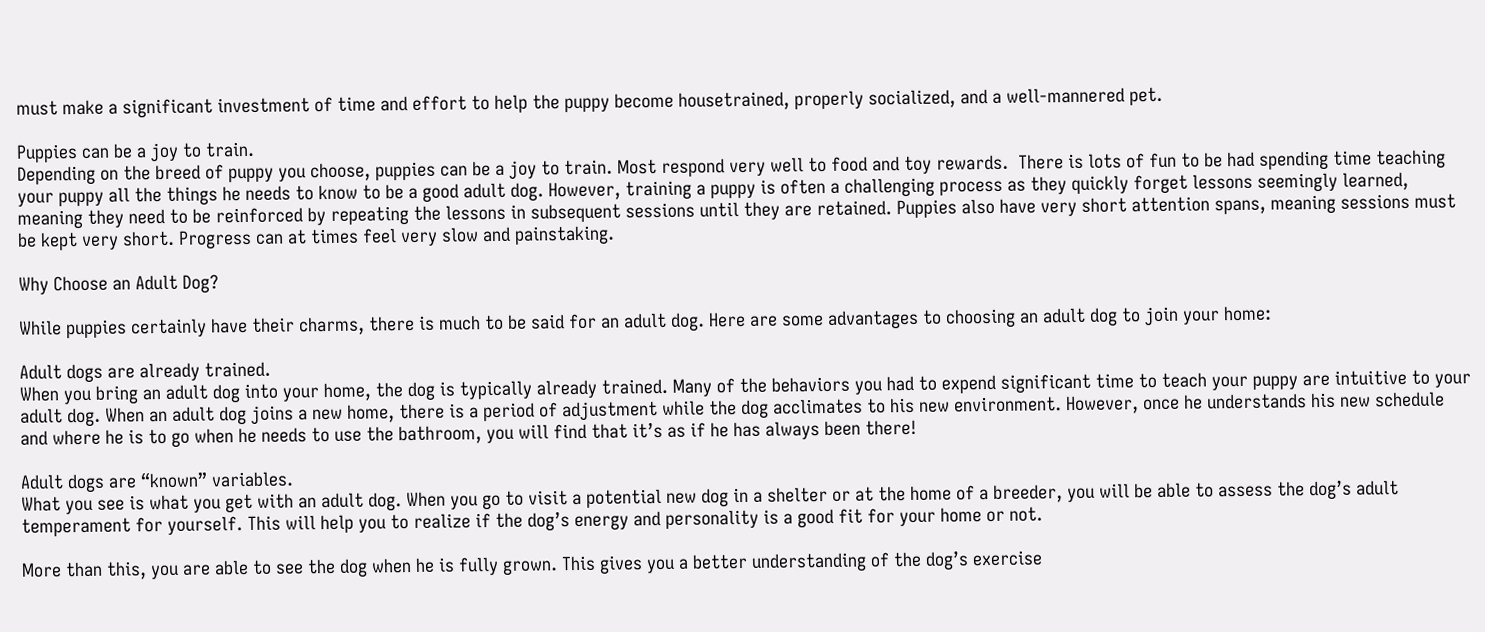must make a significant investment of time and effort to help the puppy become housetrained, properly socialized, and a well-mannered pet.

Puppies can be a joy to train.
Depending on the breed of puppy you choose, puppies can be a joy to train. Most respond very well to food and toy rewards.  There is lots of fun to be had spending time teaching your puppy all the things he needs to know to be a good adult dog. However, training a puppy is often a challenging process as they quickly forget lessons seemingly learned, meaning they need to be reinforced by repeating the lessons in subsequent sessions until they are retained. Puppies also have very short attention spans, meaning sessions must be kept very short. Progress can at times feel very slow and painstaking.

Why Choose an Adult Dog?

While puppies certainly have their charms, there is much to be said for an adult dog. Here are some advantages to choosing an adult dog to join your home:

Adult dogs are already trained.
When you bring an adult dog into your home, the dog is typically already trained. Many of the behaviors you had to expend significant time to teach your puppy are intuitive to your adult dog. When an adult dog joins a new home, there is a period of adjustment while the dog acclimates to his new environment. However, once he understands his new schedule and where he is to go when he needs to use the bathroom, you will find that it’s as if he has always been there!

Adult dogs are “known” variables.
What you see is what you get with an adult dog. When you go to visit a potential new dog in a shelter or at the home of a breeder, you will be able to assess the dog’s adult temperament for yourself. This will help you to realize if the dog’s energy and personality is a good fit for your home or not.

More than this, you are able to see the dog when he is fully grown. This gives you a better understanding of the dog’s exercise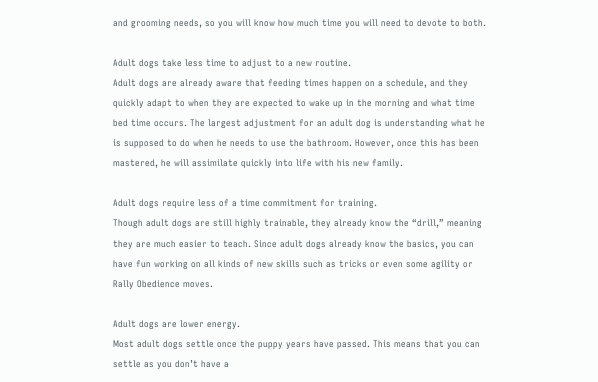and grooming needs, so you will know how much time you will need to devote to both.

Adult dogs take less time to adjust to a new routine.
Adult dogs are already aware that feeding times happen on a schedule, and they quickly adapt to when they are expected to wake up in the morning and what time bed time occurs. The largest adjustment for an adult dog is understanding what he is supposed to do when he needs to use the bathroom. However, once this has been mastered, he will assimilate quickly into life with his new family.

Adult dogs require less of a time commitment for training.
Though adult dogs are still highly trainable, they already know the “drill,” meaning they are much easier to teach. Since adult dogs already know the basics, you can have fun working on all kinds of new skills such as tricks or even some agility or Rally Obedience moves.

Adult dogs are lower energy.
Most adult dogs settle once the puppy years have passed. This means that you can settle as you don’t have a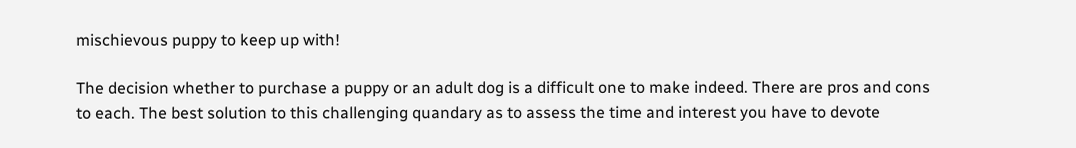mischievous puppy to keep up with!

The decision whether to purchase a puppy or an adult dog is a difficult one to make indeed. There are pros and cons to each. The best solution to this challenging quandary as to assess the time and interest you have to devote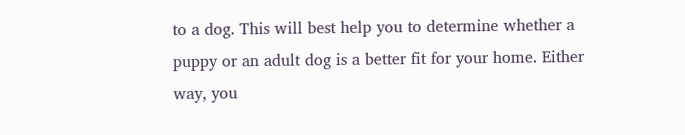to a dog. This will best help you to determine whether a puppy or an adult dog is a better fit for your home. Either way, you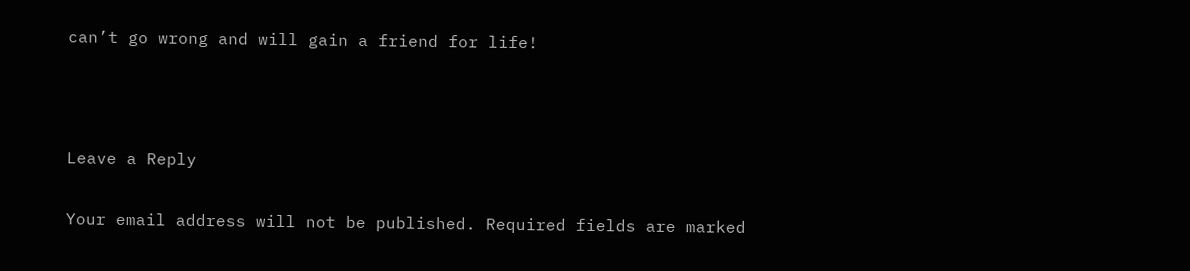can’t go wrong and will gain a friend for life!



Leave a Reply

Your email address will not be published. Required fields are marked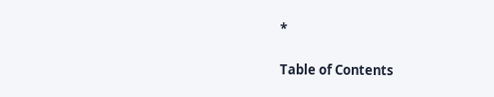*

Table of Contents